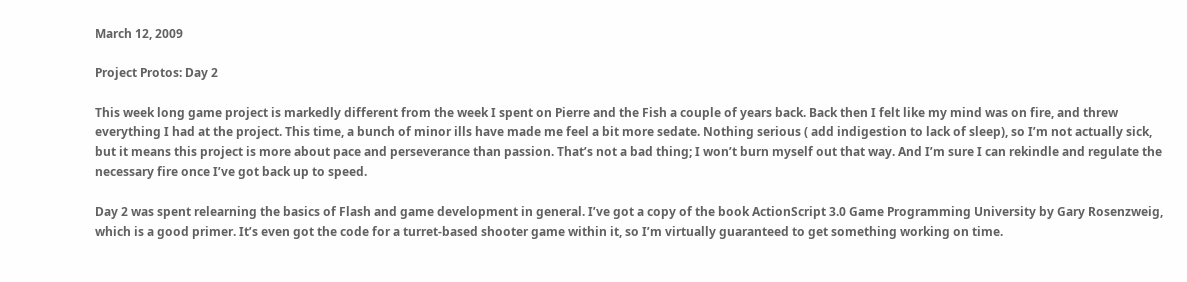March 12, 2009

Project Protos: Day 2

This week long game project is markedly different from the week I spent on Pierre and the Fish a couple of years back. Back then I felt like my mind was on fire, and threw everything I had at the project. This time, a bunch of minor ills have made me feel a bit more sedate. Nothing serious ( add indigestion to lack of sleep), so I’m not actually sick, but it means this project is more about pace and perseverance than passion. That’s not a bad thing; I won’t burn myself out that way. And I’m sure I can rekindle and regulate the necessary fire once I’ve got back up to speed.

Day 2 was spent relearning the basics of Flash and game development in general. I’ve got a copy of the book ActionScript 3.0 Game Programming University by Gary Rosenzweig, which is a good primer. It’s even got the code for a turret-based shooter game within it, so I’m virtually guaranteed to get something working on time.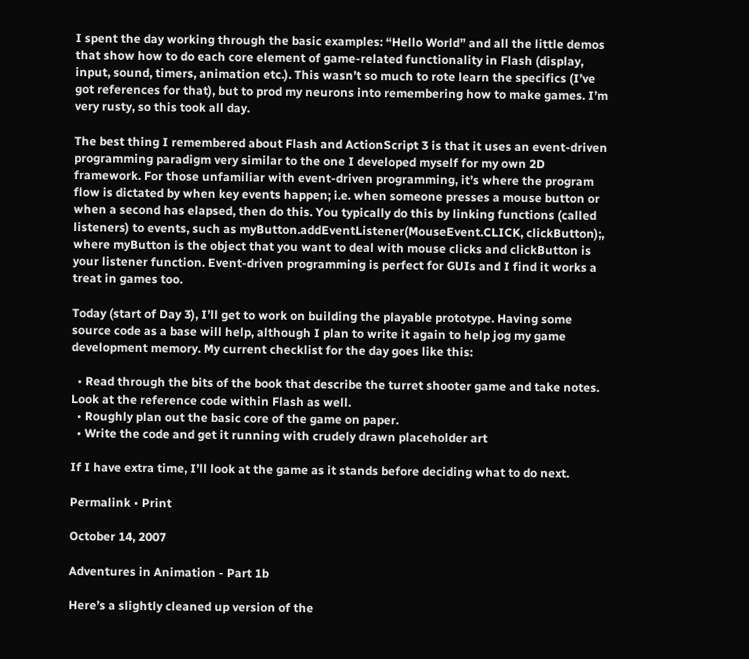I spent the day working through the basic examples: “Hello World” and all the little demos that show how to do each core element of game-related functionality in Flash (display, input, sound, timers, animation etc.). This wasn’t so much to rote learn the specifics (I’ve got references for that), but to prod my neurons into remembering how to make games. I’m very rusty, so this took all day.

The best thing I remembered about Flash and ActionScript 3 is that it uses an event-driven programming paradigm very similar to the one I developed myself for my own 2D framework. For those unfamiliar with event-driven programming, it’s where the program flow is dictated by when key events happen; i.e. when someone presses a mouse button or when a second has elapsed, then do this. You typically do this by linking functions (called listeners) to events, such as myButton.addEventListener(MouseEvent.CLICK, clickButton);, where myButton is the object that you want to deal with mouse clicks and clickButton is your listener function. Event-driven programming is perfect for GUIs and I find it works a treat in games too.

Today (start of Day 3), I’ll get to work on building the playable prototype. Having some source code as a base will help, although I plan to write it again to help jog my game development memory. My current checklist for the day goes like this:

  • Read through the bits of the book that describe the turret shooter game and take notes. Look at the reference code within Flash as well.
  • Roughly plan out the basic core of the game on paper.
  • Write the code and get it running with crudely drawn placeholder art

If I have extra time, I’ll look at the game as it stands before deciding what to do next.

Permalink • Print

October 14, 2007

Adventures in Animation - Part 1b

Here’s a slightly cleaned up version of the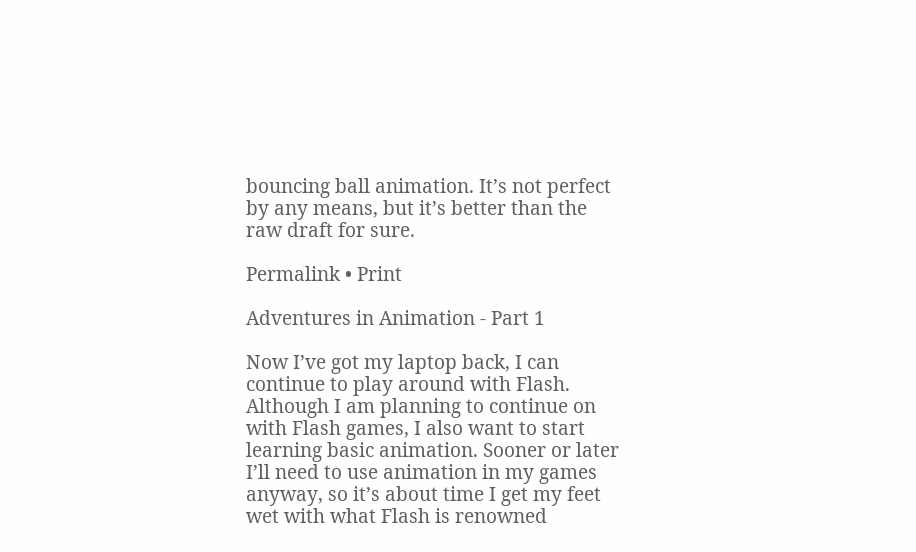bouncing ball animation. It’s not perfect by any means, but it’s better than the raw draft for sure.

Permalink • Print

Adventures in Animation - Part 1

Now I’ve got my laptop back, I can continue to play around with Flash. Although I am planning to continue on with Flash games, I also want to start learning basic animation. Sooner or later I’ll need to use animation in my games anyway, so it’s about time I get my feet wet with what Flash is renowned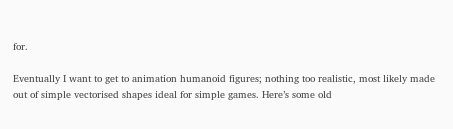for.

Eventually I want to get to animation humanoid figures; nothing too realistic, most likely made out of simple vectorised shapes ideal for simple games. Here’s some old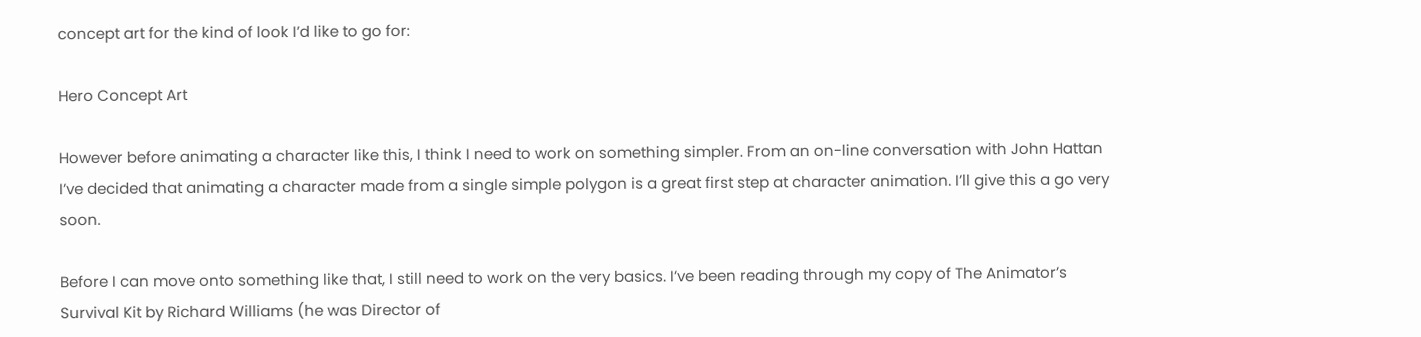concept art for the kind of look I’d like to go for:

Hero Concept Art

However before animating a character like this, I think I need to work on something simpler. From an on-line conversation with John Hattan I’ve decided that animating a character made from a single simple polygon is a great first step at character animation. I’ll give this a go very soon.

Before I can move onto something like that, I still need to work on the very basics. I’ve been reading through my copy of The Animator’s Survival Kit by Richard Williams (he was Director of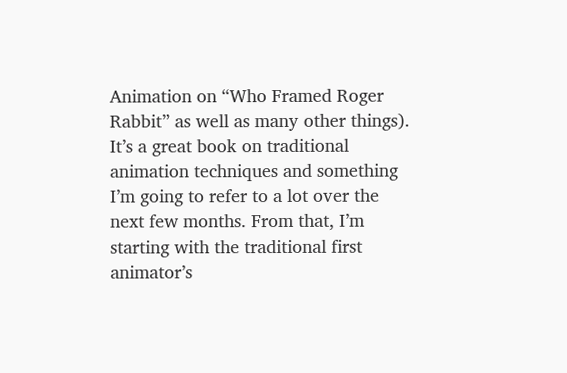Animation on “Who Framed Roger Rabbit” as well as many other things). It’s a great book on traditional animation techniques and something I’m going to refer to a lot over the next few months. From that, I’m starting with the traditional first animator’s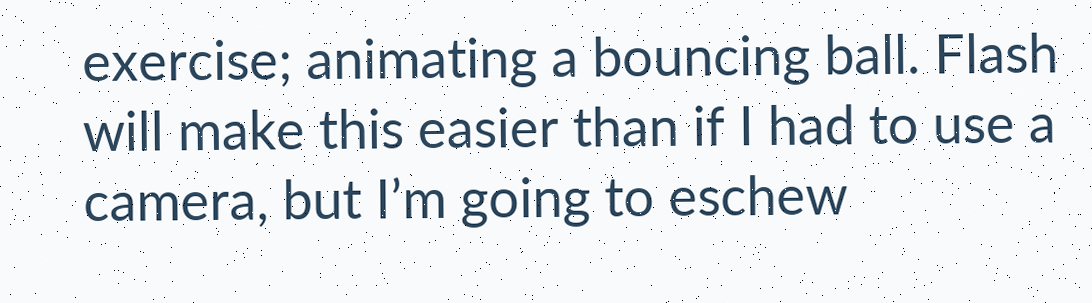exercise; animating a bouncing ball. Flash will make this easier than if I had to use a camera, but I’m going to eschew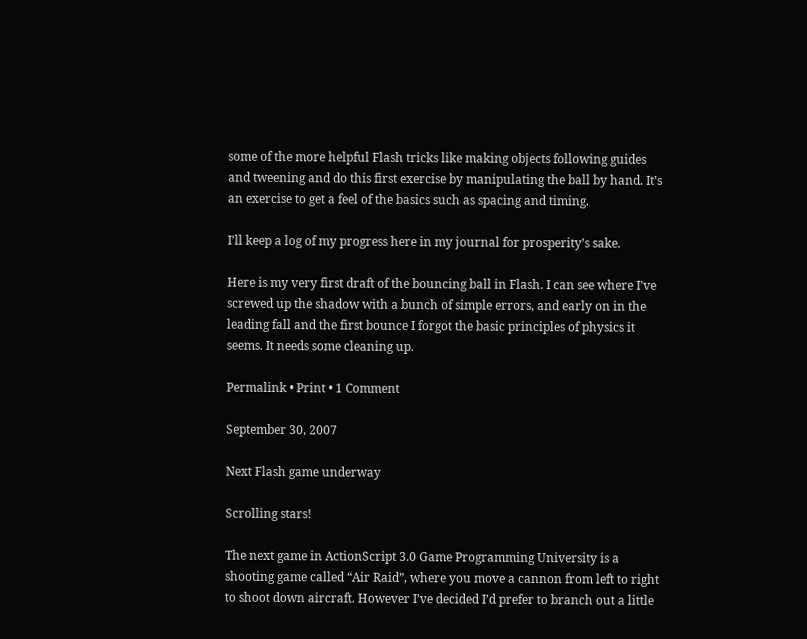some of the more helpful Flash tricks like making objects following guides and tweening and do this first exercise by manipulating the ball by hand. It’s an exercise to get a feel of the basics such as spacing and timing.

I’ll keep a log of my progress here in my journal for prosperity’s sake.

Here is my very first draft of the bouncing ball in Flash. I can see where I’ve screwed up the shadow with a bunch of simple errors, and early on in the leading fall and the first bounce I forgot the basic principles of physics it seems. It needs some cleaning up.

Permalink • Print • 1 Comment

September 30, 2007

Next Flash game underway

Scrolling stars!

The next game in ActionScript 3.0 Game Programming University is a shooting game called “Air Raid”, where you move a cannon from left to right to shoot down aircraft. However I’ve decided I’d prefer to branch out a little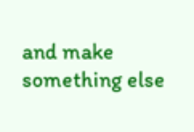and make something else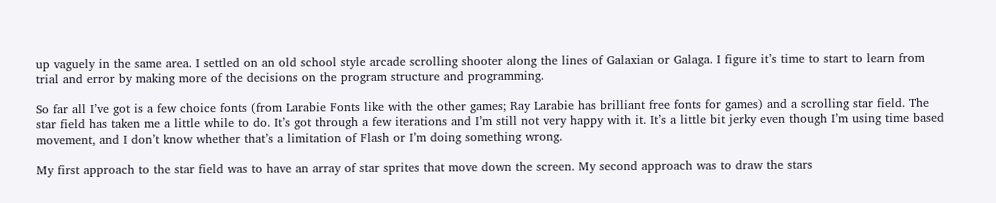up vaguely in the same area. I settled on an old school style arcade scrolling shooter along the lines of Galaxian or Galaga. I figure it’s time to start to learn from trial and error by making more of the decisions on the program structure and programming.

So far all I’ve got is a few choice fonts (from Larabie Fonts like with the other games; Ray Larabie has brilliant free fonts for games) and a scrolling star field. The star field has taken me a little while to do. It’s got through a few iterations and I’m still not very happy with it. It’s a little bit jerky even though I’m using time based movement, and I don’t know whether that’s a limitation of Flash or I’m doing something wrong.

My first approach to the star field was to have an array of star sprites that move down the screen. My second approach was to draw the stars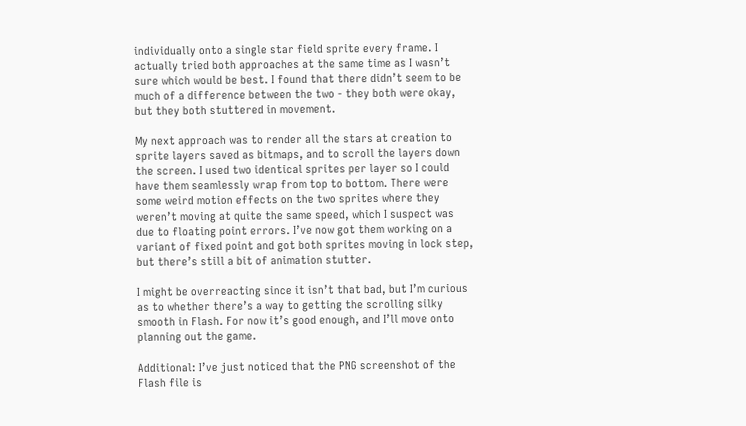individually onto a single star field sprite every frame. I actually tried both approaches at the same time as I wasn’t sure which would be best. I found that there didn’t seem to be much of a difference between the two - they both were okay, but they both stuttered in movement.

My next approach was to render all the stars at creation to sprite layers saved as bitmaps, and to scroll the layers down the screen. I used two identical sprites per layer so I could have them seamlessly wrap from top to bottom. There were some weird motion effects on the two sprites where they weren’t moving at quite the same speed, which I suspect was due to floating point errors. I’ve now got them working on a variant of fixed point and got both sprites moving in lock step, but there’s still a bit of animation stutter.

I might be overreacting since it isn’t that bad, but I’m curious as to whether there’s a way to getting the scrolling silky smooth in Flash. For now it’s good enough, and I’ll move onto planning out the game.

Additional: I’ve just noticed that the PNG screenshot of the Flash file is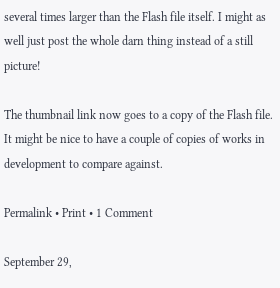several times larger than the Flash file itself. I might as well just post the whole darn thing instead of a still picture!

The thumbnail link now goes to a copy of the Flash file. It might be nice to have a couple of copies of works in development to compare against.

Permalink • Print • 1 Comment

September 29,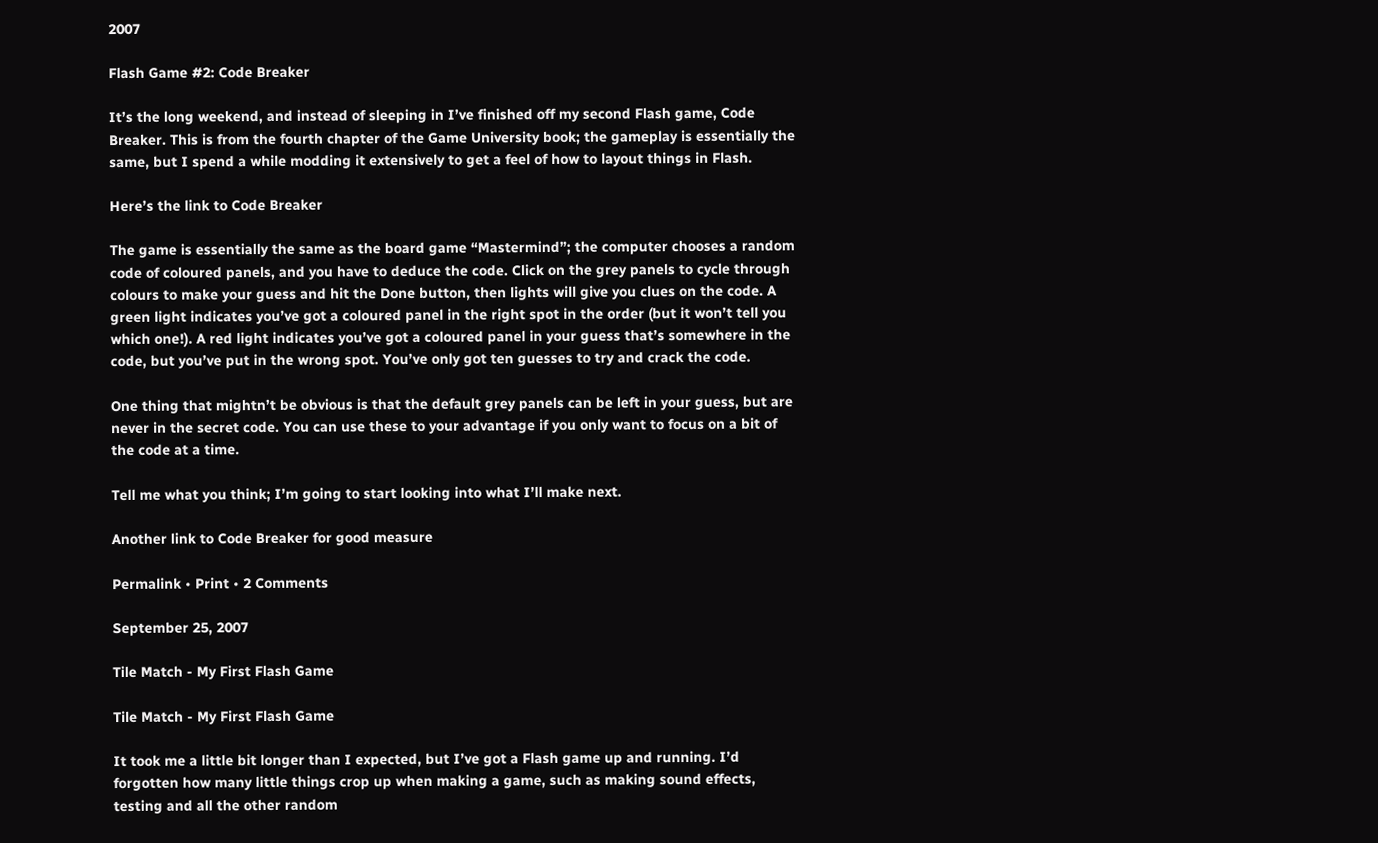2007

Flash Game #2: Code Breaker

It’s the long weekend, and instead of sleeping in I’ve finished off my second Flash game, Code Breaker. This is from the fourth chapter of the Game University book; the gameplay is essentially the same, but I spend a while modding it extensively to get a feel of how to layout things in Flash.

Here’s the link to Code Breaker

The game is essentially the same as the board game “Mastermind”; the computer chooses a random code of coloured panels, and you have to deduce the code. Click on the grey panels to cycle through colours to make your guess and hit the Done button, then lights will give you clues on the code. A green light indicates you’ve got a coloured panel in the right spot in the order (but it won’t tell you which one!). A red light indicates you’ve got a coloured panel in your guess that’s somewhere in the code, but you’ve put in the wrong spot. You’ve only got ten guesses to try and crack the code.

One thing that mightn’t be obvious is that the default grey panels can be left in your guess, but are never in the secret code. You can use these to your advantage if you only want to focus on a bit of the code at a time.

Tell me what you think; I’m going to start looking into what I’ll make next.

Another link to Code Breaker for good measure

Permalink • Print • 2 Comments

September 25, 2007

Tile Match - My First Flash Game

Tile Match - My First Flash Game

It took me a little bit longer than I expected, but I’ve got a Flash game up and running. I’d forgotten how many little things crop up when making a game, such as making sound effects, testing and all the other random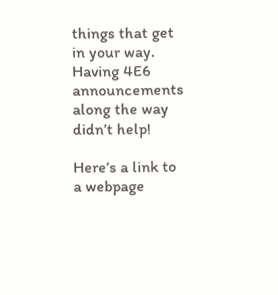things that get in your way. Having 4E6 announcements along the way didn’t help!

Here’s a link to a webpage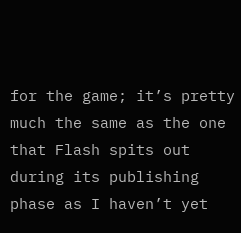for the game; it’s pretty much the same as the one that Flash spits out during its publishing phase as I haven’t yet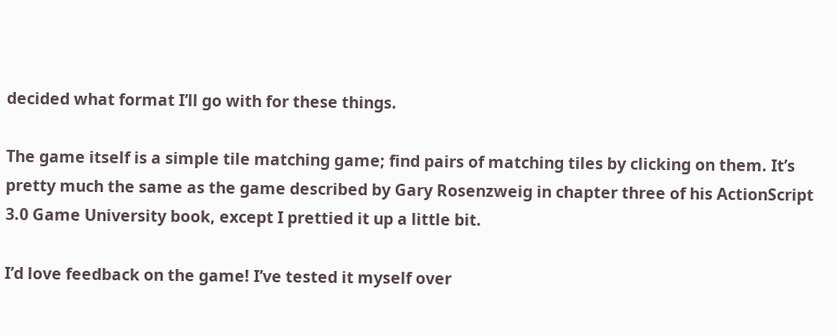decided what format I’ll go with for these things.

The game itself is a simple tile matching game; find pairs of matching tiles by clicking on them. It’s pretty much the same as the game described by Gary Rosenzweig in chapter three of his ActionScript 3.0 Game University book, except I prettied it up a little bit.

I’d love feedback on the game! I’ve tested it myself over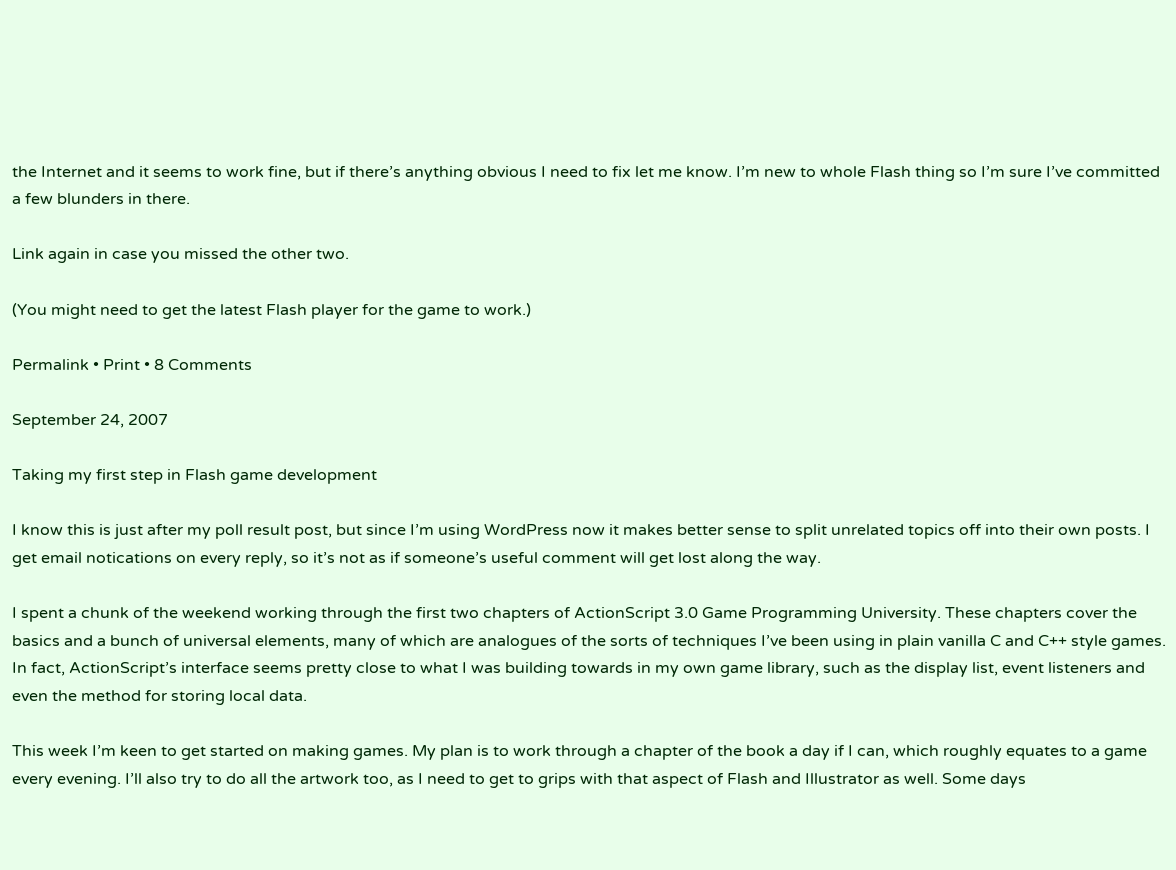the Internet and it seems to work fine, but if there’s anything obvious I need to fix let me know. I’m new to whole Flash thing so I’m sure I’ve committed a few blunders in there.

Link again in case you missed the other two.

(You might need to get the latest Flash player for the game to work.)

Permalink • Print • 8 Comments

September 24, 2007

Taking my first step in Flash game development

I know this is just after my poll result post, but since I’m using WordPress now it makes better sense to split unrelated topics off into their own posts. I get email notications on every reply, so it’s not as if someone’s useful comment will get lost along the way.

I spent a chunk of the weekend working through the first two chapters of ActionScript 3.0 Game Programming University. These chapters cover the basics and a bunch of universal elements, many of which are analogues of the sorts of techniques I’ve been using in plain vanilla C and C++ style games. In fact, ActionScript’s interface seems pretty close to what I was building towards in my own game library, such as the display list, event listeners and even the method for storing local data.

This week I’m keen to get started on making games. My plan is to work through a chapter of the book a day if I can, which roughly equates to a game every evening. I’ll also try to do all the artwork too, as I need to get to grips with that aspect of Flash and Illustrator as well. Some days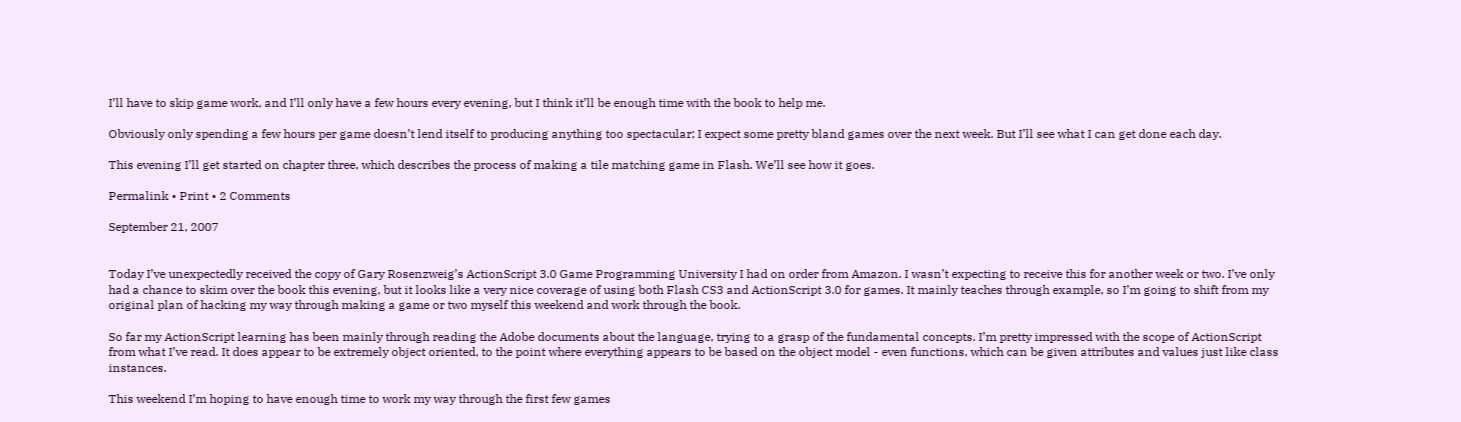I’ll have to skip game work, and I’ll only have a few hours every evening, but I think it’ll be enough time with the book to help me.

Obviously only spending a few hours per game doesn’t lend itself to producing anything too spectacular; I expect some pretty bland games over the next week. But I’ll see what I can get done each day.

This evening I’ll get started on chapter three, which describes the process of making a tile matching game in Flash. We’ll see how it goes.

Permalink • Print • 2 Comments

September 21, 2007


Today I’ve unexpectedly received the copy of Gary Rosenzweig’s ActionScript 3.0 Game Programming University I had on order from Amazon. I wasn’t expecting to receive this for another week or two. I’ve only had a chance to skim over the book this evening, but it looks like a very nice coverage of using both Flash CS3 and ActionScript 3.0 for games. It mainly teaches through example, so I’m going to shift from my original plan of hacking my way through making a game or two myself this weekend and work through the book.

So far my ActionScript learning has been mainly through reading the Adobe documents about the language, trying to a grasp of the fundamental concepts. I’m pretty impressed with the scope of ActionScript from what I’ve read. It does appear to be extremely object oriented, to the point where everything appears to be based on the object model - even functions, which can be given attributes and values just like class instances.

This weekend I’m hoping to have enough time to work my way through the first few games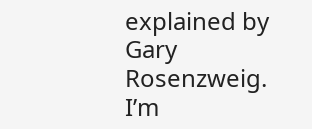explained by Gary Rosenzweig. I’m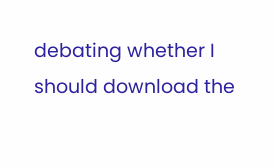debating whether I should download the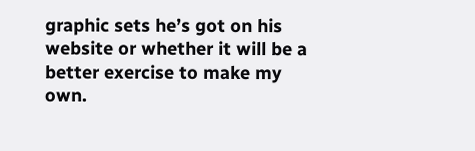graphic sets he’s got on his website or whether it will be a better exercise to make my own.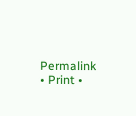Permalink • Print •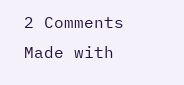2 Comments
Made with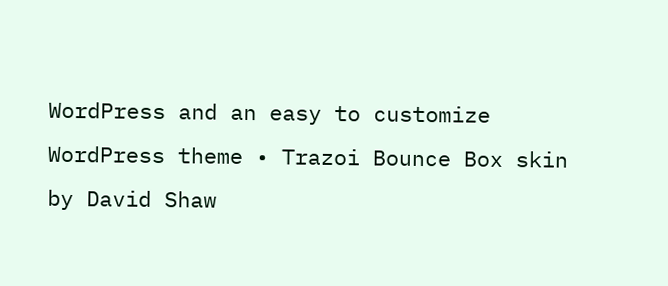WordPress and an easy to customize WordPress theme • Trazoi Bounce Box skin by David Shaw